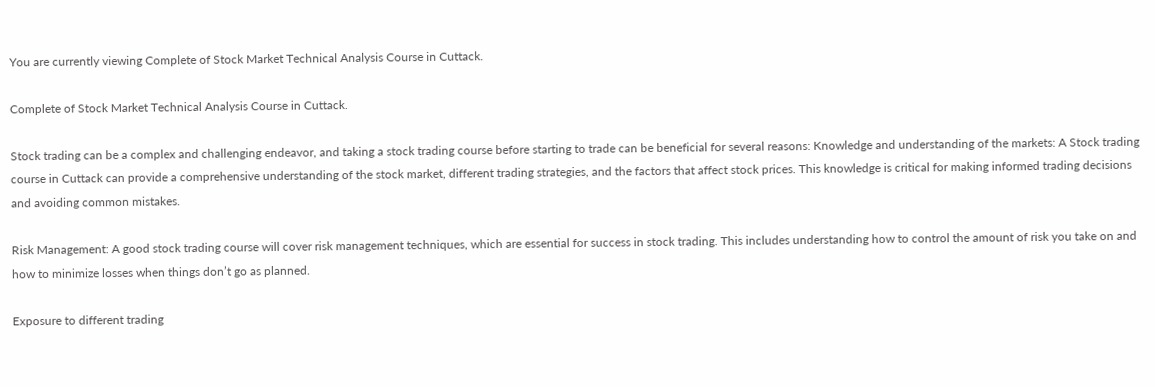You are currently viewing Complete of Stock Market Technical Analysis Course in Cuttack.

Complete of Stock Market Technical Analysis Course in Cuttack.

Stock trading can be a complex and challenging endeavor, and taking a stock trading course before starting to trade can be beneficial for several reasons: Knowledge and understanding of the markets: A Stock trading course in Cuttack can provide a comprehensive understanding of the stock market, different trading strategies, and the factors that affect stock prices. This knowledge is critical for making informed trading decisions and avoiding common mistakes.

Risk Management: A good stock trading course will cover risk management techniques, which are essential for success in stock trading. This includes understanding how to control the amount of risk you take on and how to minimize losses when things don’t go as planned.

Exposure to different trading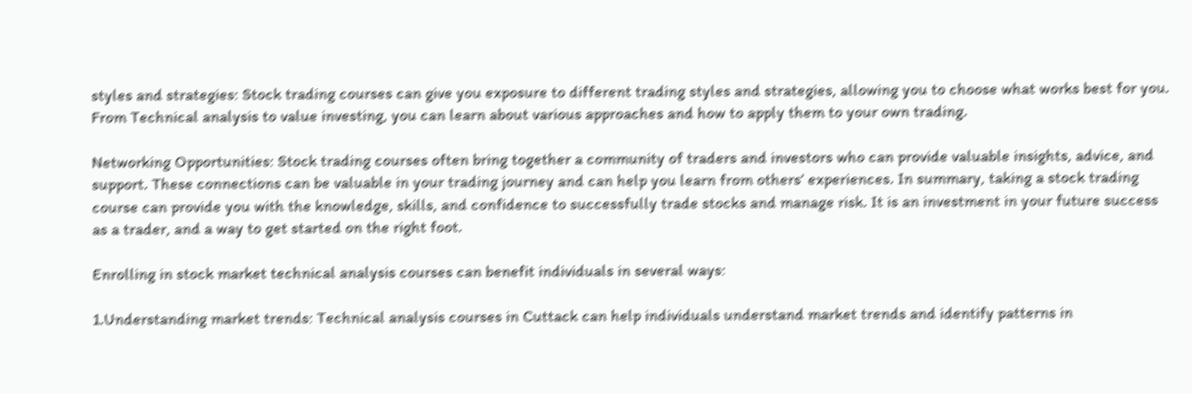styles and strategies: Stock trading courses can give you exposure to different trading styles and strategies, allowing you to choose what works best for you. From Technical analysis to value investing, you can learn about various approaches and how to apply them to your own trading.

Networking Opportunities: Stock trading courses often bring together a community of traders and investors who can provide valuable insights, advice, and support. These connections can be valuable in your trading journey and can help you learn from others’ experiences. In summary, taking a stock trading course can provide you with the knowledge, skills, and confidence to successfully trade stocks and manage risk. It is an investment in your future success as a trader, and a way to get started on the right foot.

Enrolling in stock market technical analysis courses can benefit individuals in several ways:

1.Understanding market trends: Technical analysis courses in Cuttack can help individuals understand market trends and identify patterns in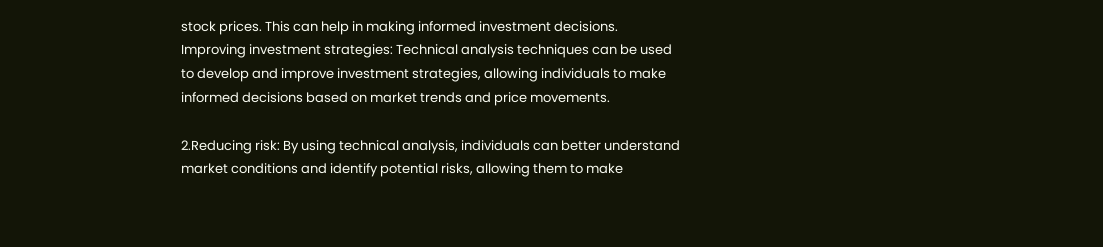stock prices. This can help in making informed investment decisions. Improving investment strategies: Technical analysis techniques can be used to develop and improve investment strategies, allowing individuals to make informed decisions based on market trends and price movements.

2.Reducing risk: By using technical analysis, individuals can better understand market conditions and identify potential risks, allowing them to make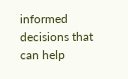informed decisions that can help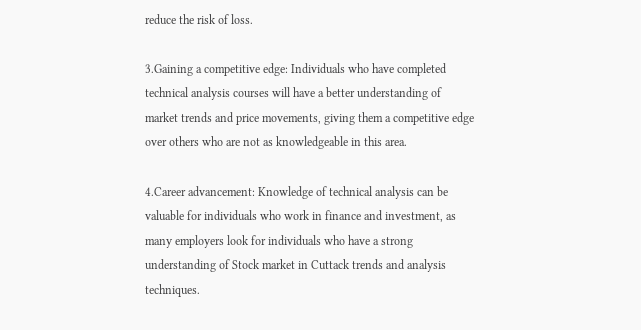reduce the risk of loss.

3.Gaining a competitive edge: Individuals who have completed technical analysis courses will have a better understanding of market trends and price movements, giving them a competitive edge over others who are not as knowledgeable in this area.

4.Career advancement: Knowledge of technical analysis can be valuable for individuals who work in finance and investment, as many employers look for individuals who have a strong understanding of Stock market in Cuttack trends and analysis techniques.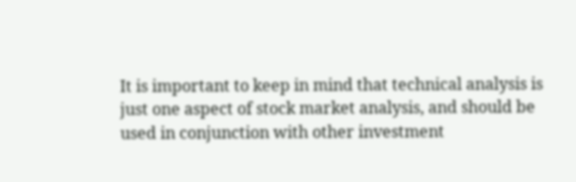It is important to keep in mind that technical analysis is just one aspect of stock market analysis, and should be used in conjunction with other investment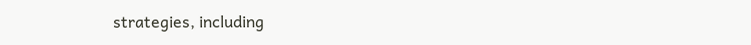strategies, including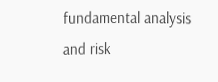fundamental analysis and risk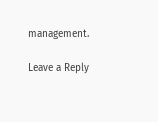management.

Leave a Reply